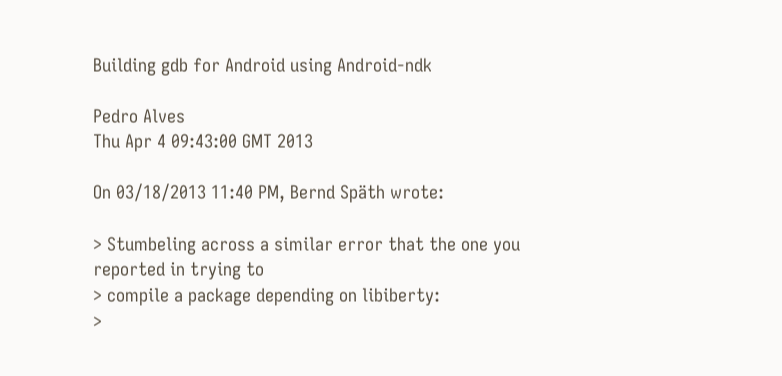Building gdb for Android using Android-ndk

Pedro Alves
Thu Apr 4 09:43:00 GMT 2013

On 03/18/2013 11:40 PM, Bernd Späth wrote:

> Stumbeling across a similar error that the one you reported in trying to
> compile a package depending on libiberty:
>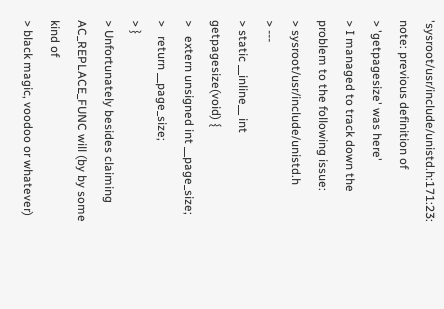'sysroot/usr/include/unistd.h:171:23: note: previous definition of
> 'getpagesize' was here'
> I managed to track down the problem to the following issue:
> sysroot/usr/include/unistd.h
> ---
> static __inline__ int getpagesize(void) {
>   extern unsigned int __page_size;
>   return __page_size;
> }
> Unfortunately besides claiming AC_REPLACE_FUNC will (by by some kind of
> black magic, voodoo or whatever)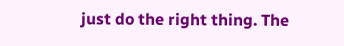just do the right thing. The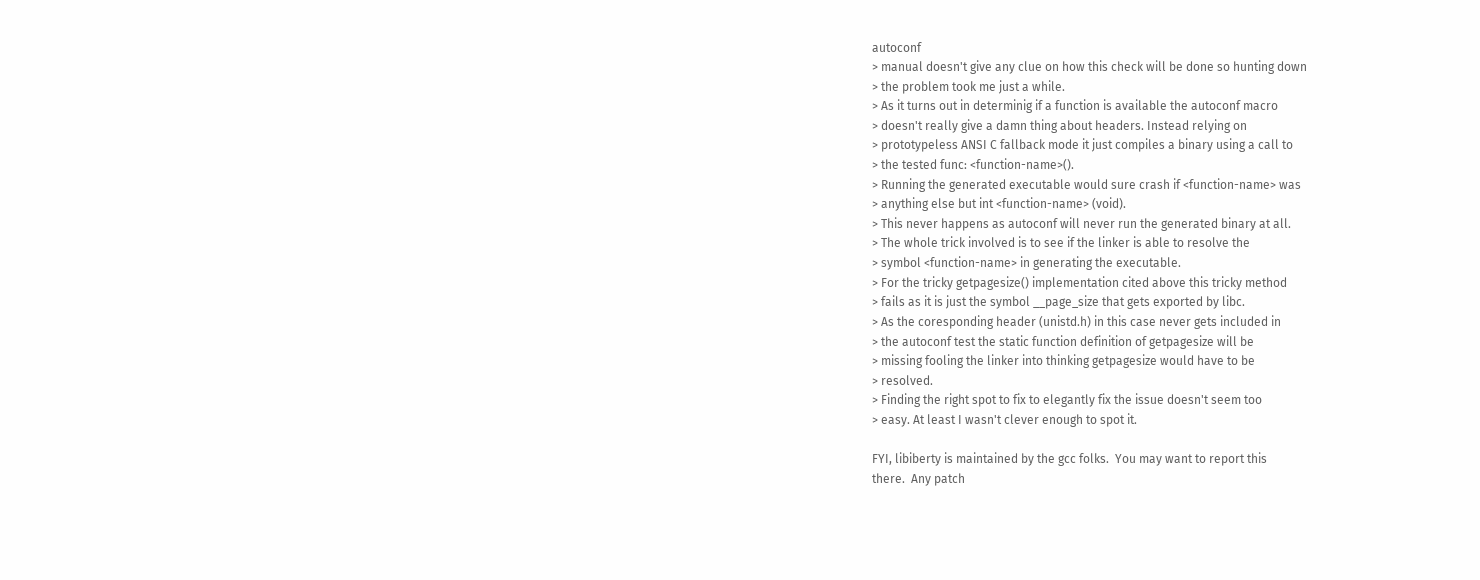autoconf
> manual doesn't give any clue on how this check will be done so hunting down
> the problem took me just a while.
> As it turns out in determinig if a function is available the autoconf macro
> doesn't really give a damn thing about headers. Instead relying on
> prototypeless ANSI C fallback mode it just compiles a binary using a call to
> the tested func: <function-name>().
> Running the generated executable would sure crash if <function-name> was
> anything else but int <function-name> (void).
> This never happens as autoconf will never run the generated binary at all.
> The whole trick involved is to see if the linker is able to resolve the
> symbol <function-name> in generating the executable.
> For the tricky getpagesize() implementation cited above this tricky method
> fails as it is just the symbol __page_size that gets exported by libc.
> As the coresponding header (unistd.h) in this case never gets included in
> the autoconf test the static function definition of getpagesize will be
> missing fooling the linker into thinking getpagesize would have to be
> resolved.
> Finding the right spot to fix to elegantly fix the issue doesn't seem too
> easy. At least I wasn't clever enough to spot it.

FYI, libiberty is maintained by the gcc folks.  You may want to report this
there.  Any patch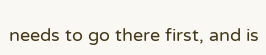needs to go there first, and is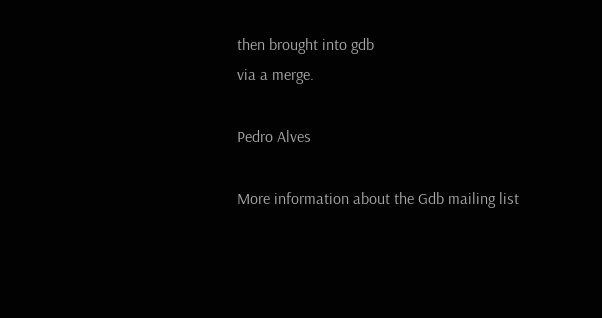then brought into gdb
via a merge.

Pedro Alves

More information about the Gdb mailing list